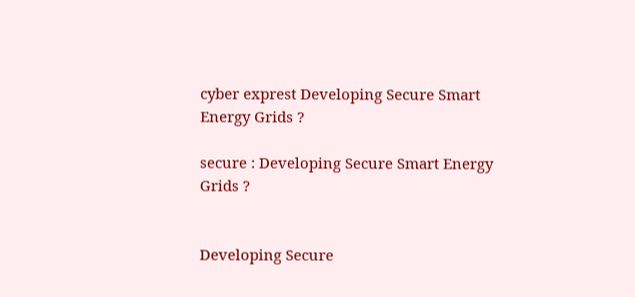cyber exprest Developing Secure Smart Energy Grids ?

secure : Developing Secure Smart Energy Grids ?


Developing Secure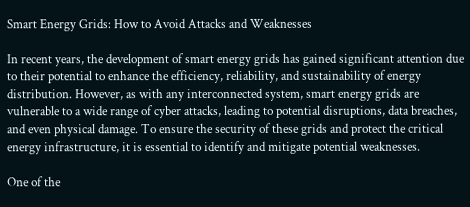Smart Energy Grids: How to Avoid Attacks and Weaknesses

In recent years, the development of smart energy grids has gained significant attention due to their potential to enhance the efficiency, reliability, and sustainability of energy distribution. However, as with any interconnected system, smart energy grids are vulnerable to a wide range of cyber attacks, leading to potential disruptions, data breaches, and even physical damage. To ensure the security of these grids and protect the critical energy infrastructure, it is essential to identify and mitigate potential weaknesses.

One of the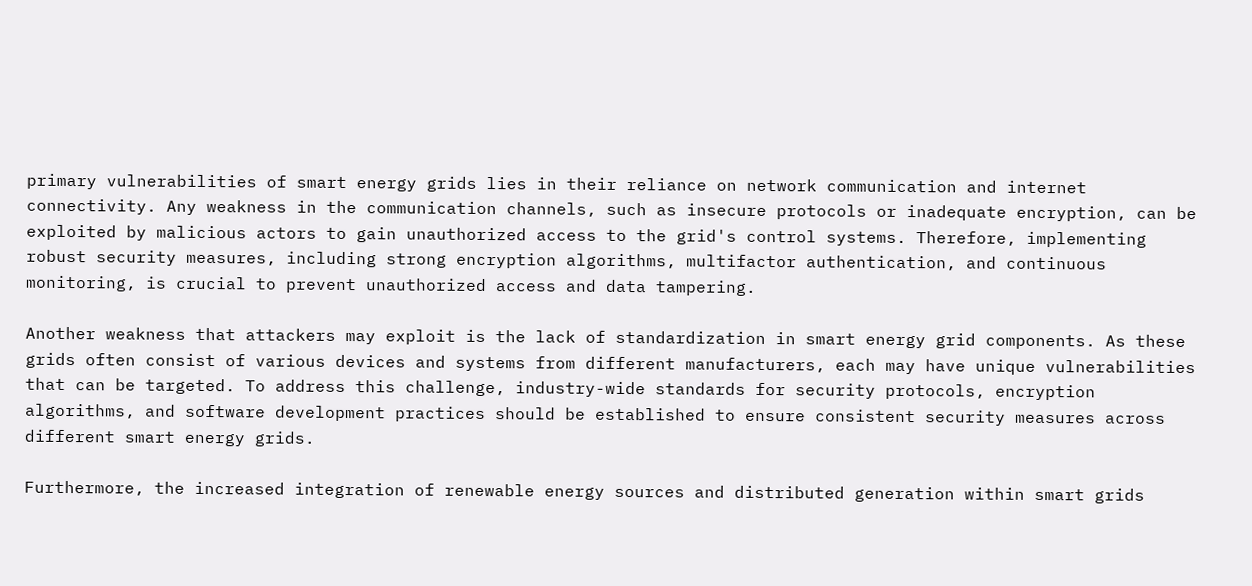primary vulnerabilities of smart energy grids lies in their reliance on network communication and internet connectivity. Any weakness in the communication channels, such as insecure protocols or inadequate encryption, can be exploited by malicious actors to gain unauthorized access to the grid's control systems. Therefore, implementing robust security measures, including strong encryption algorithms, multifactor authentication, and continuous monitoring, is crucial to prevent unauthorized access and data tampering.

Another weakness that attackers may exploit is the lack of standardization in smart energy grid components. As these grids often consist of various devices and systems from different manufacturers, each may have unique vulnerabilities that can be targeted. To address this challenge, industry-wide standards for security protocols, encryption algorithms, and software development practices should be established to ensure consistent security measures across different smart energy grids.

Furthermore, the increased integration of renewable energy sources and distributed generation within smart grids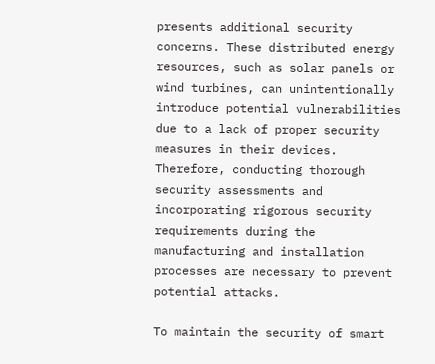presents additional security concerns. These distributed energy resources, such as solar panels or wind turbines, can unintentionally introduce potential vulnerabilities due to a lack of proper security measures in their devices. Therefore, conducting thorough security assessments and incorporating rigorous security requirements during the manufacturing and installation processes are necessary to prevent potential attacks.

To maintain the security of smart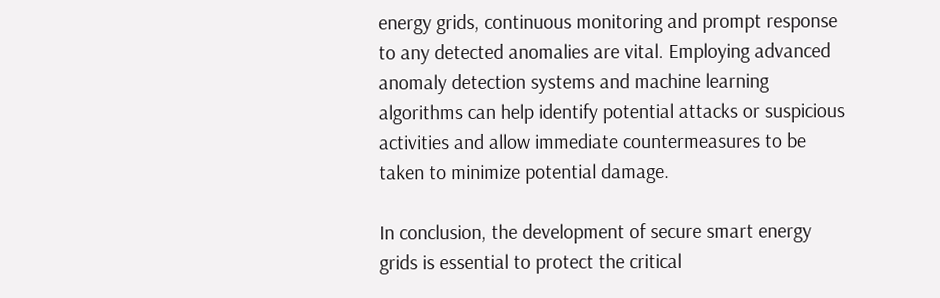energy grids, continuous monitoring and prompt response to any detected anomalies are vital. Employing advanced anomaly detection systems and machine learning algorithms can help identify potential attacks or suspicious activities and allow immediate countermeasures to be taken to minimize potential damage.

In conclusion, the development of secure smart energy grids is essential to protect the critical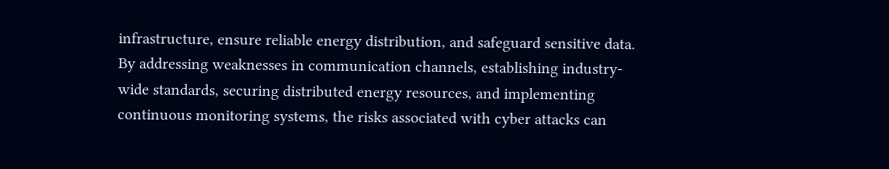infrastructure, ensure reliable energy distribution, and safeguard sensitive data. By addressing weaknesses in communication channels, establishing industry-wide standards, securing distributed energy resources, and implementing continuous monitoring systems, the risks associated with cyber attacks can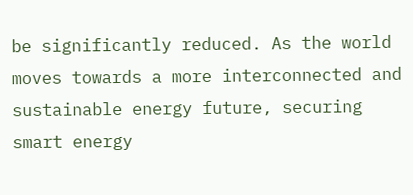be significantly reduced. As the world moves towards a more interconnected and sustainable energy future, securing smart energy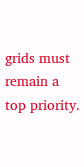grids must remain a top priority.